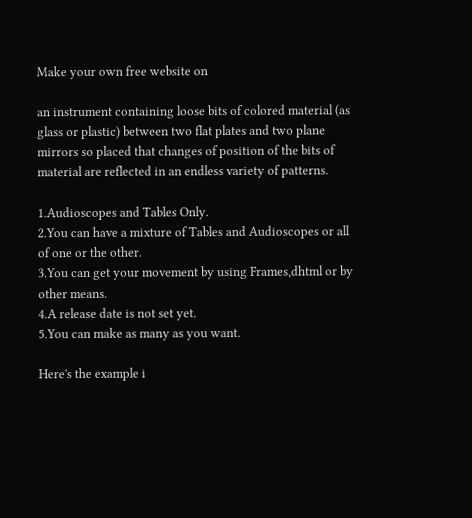Make your own free website on

an instrument containing loose bits of colored material (as glass or plastic) between two flat plates and two plane mirrors so placed that changes of position of the bits of material are reflected in an endless variety of patterns.

1.Audioscopes and Tables Only.
2.You can have a mixture of Tables and Audioscopes or all of one or the other.
3.You can get your movement by using Frames,dhtml or by other means.
4.A release date is not set yet.
5.You can make as many as you want.

Here's the example i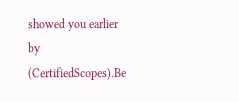showed you earlier by (CertifiedScopes).Be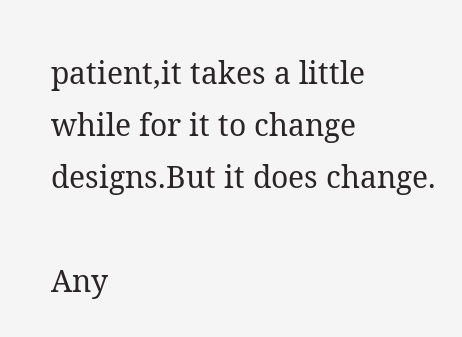patient,it takes a little while for it to change designs.But it does change.

Any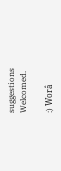suggestions Welcomed.

:) Worâ